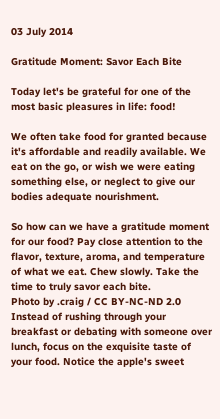03 July 2014

Gratitude Moment: Savor Each Bite

Today let's be grateful for one of the most basic pleasures in life: food!

We often take food for granted because it's affordable and readily available. We eat on the go, or wish we were eating something else, or neglect to give our bodies adequate nourishment.

So how can we have a gratitude moment for our food? Pay close attention to the flavor, texture, aroma, and temperature of what we eat. Chew slowly. Take the time to truly savor each bite.
Photo by .craig / CC BY-NC-ND 2.0
Instead of rushing through your breakfast or debating with someone over lunch, focus on the exquisite taste of your food. Notice the apple's sweet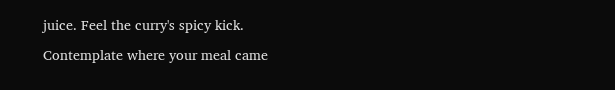juice. Feel the curry's spicy kick.

Contemplate where your meal came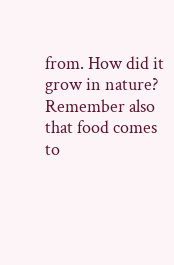from. How did it grow in nature? Remember also that food comes to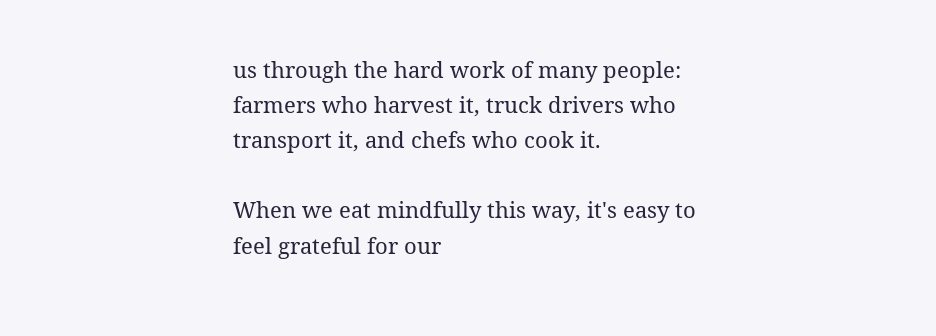us through the hard work of many people: farmers who harvest it, truck drivers who transport it, and chefs who cook it.

When we eat mindfully this way, it's easy to feel grateful for our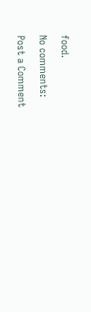food.

No comments:

Post a Comment